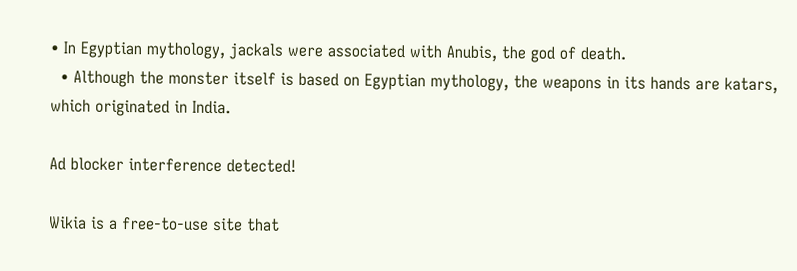• In Egyptian mythology, jackals were associated with Anubis, the god of death.
  • Although the monster itself is based on Egyptian mythology, the weapons in its hands are katars, which originated in India.

Ad blocker interference detected!

Wikia is a free-to-use site that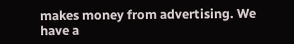makes money from advertising. We have a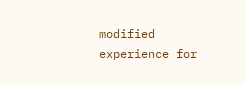modified experience for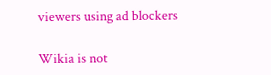viewers using ad blockers

Wikia is not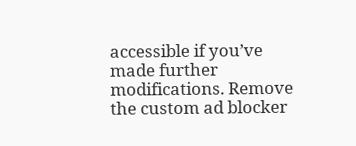accessible if you’ve made further modifications. Remove the custom ad blocker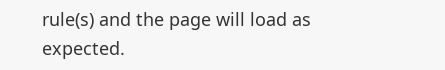rule(s) and the page will load as expected.